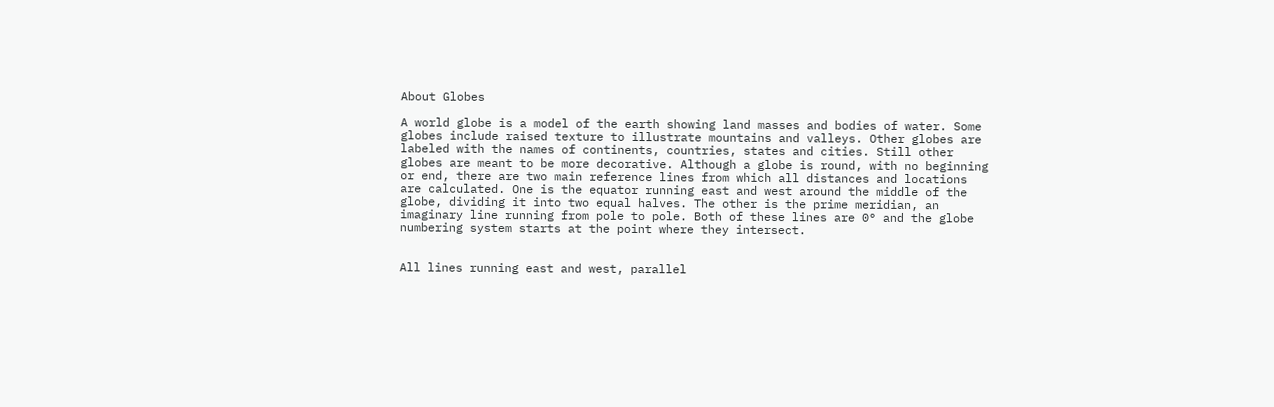About Globes

A world globe is a model of the earth showing land masses and bodies of water. Some globes include raised texture to illustrate mountains and valleys. Other globes are labeled with the names of continents, countries, states and cities. Still other globes are meant to be more decorative. Although a globe is round, with no beginning or end, there are two main reference lines from which all distances and locations are calculated. One is the equator running east and west around the middle of the globe, dividing it into two equal halves. The other is the prime meridian, an imaginary line running from pole to pole. Both of these lines are 0° and the globe numbering system starts at the point where they intersect.


All lines running east and west, parallel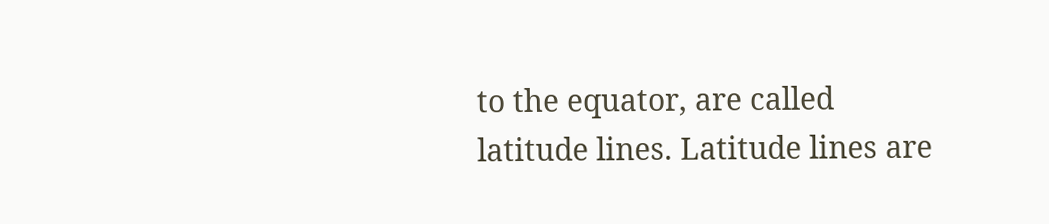to the equator, are called latitude lines. Latitude lines are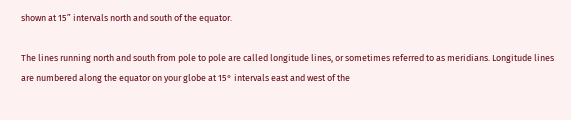shown at 15” intervals north and south of the equator.

The lines running north and south from pole to pole are called longitude lines, or sometimes referred to as meridians. Longitude lines are numbered along the equator on your globe at 15° intervals east and west of the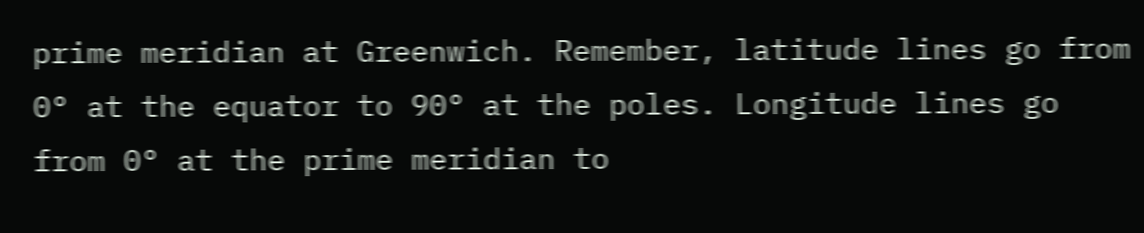prime meridian at Greenwich. Remember, latitude lines go from 0° at the equator to 90° at the poles. Longitude lines go from 0° at the prime meridian to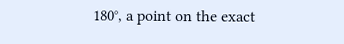180°, a point on the exact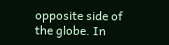opposite side of the globe. In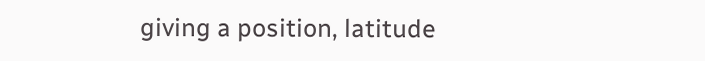giving a position, latitude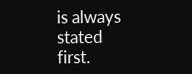is always stated first.